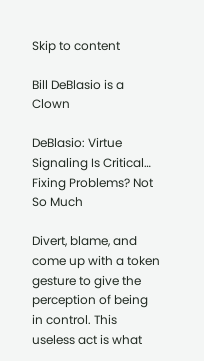Skip to content

Bill DeBlasio is a Clown

DeBlasio: Virtue Signaling Is Critical… Fixing Problems? Not So Much

Divert, blame, and come up with a token gesture to give the perception of being in control. This useless act is what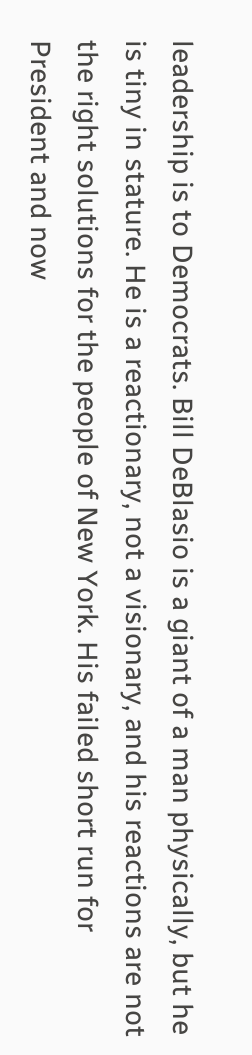leadership is to Democrats. Bill DeBlasio is a giant of a man physically, but he is tiny in stature. He is a reactionary, not a visionary, and his reactions are not the right solutions for the people of New York. His failed short run for President and now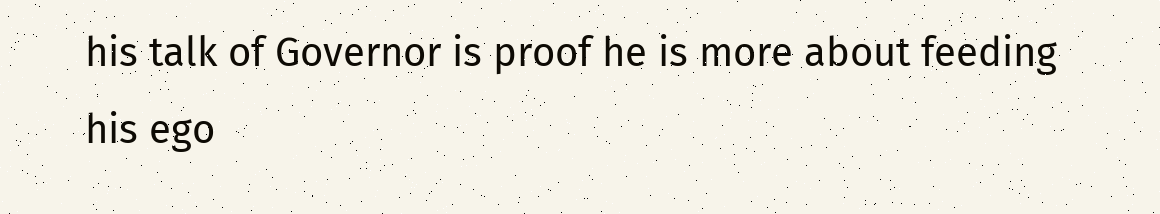his talk of Governor is proof he is more about feeding his ego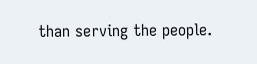than serving the people.